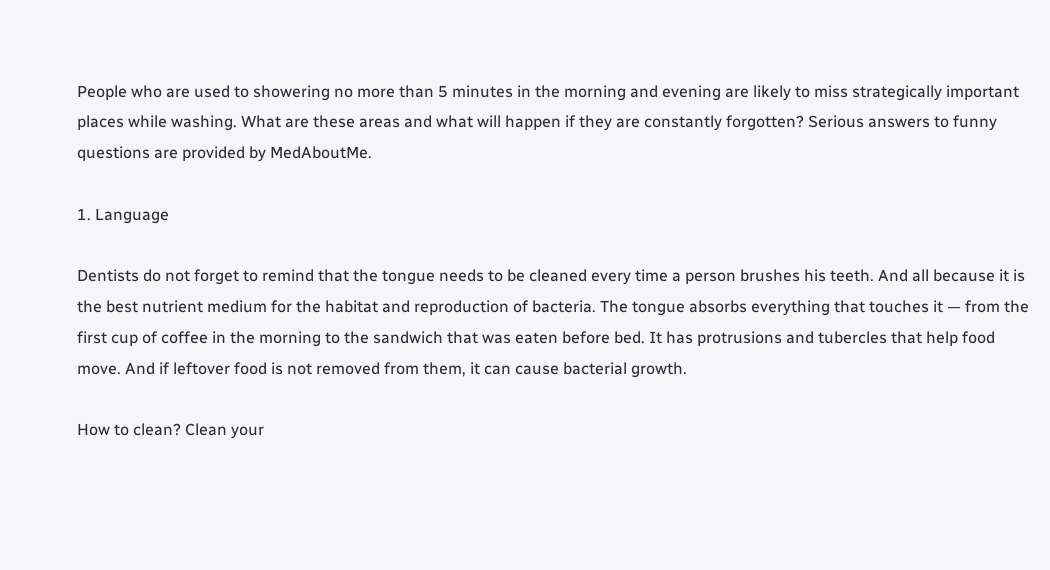People who are used to showering no more than 5 minutes in the morning and evening are likely to miss strategically important places while washing. What are these areas and what will happen if they are constantly forgotten? Serious answers to funny questions are provided by MedAboutMe.

1. Language

Dentists do not forget to remind that the tongue needs to be cleaned every time a person brushes his teeth. And all because it is the best nutrient medium for the habitat and reproduction of bacteria. The tongue absorbs everything that touches it — from the first cup of coffee in the morning to the sandwich that was eaten before bed. It has protrusions and tubercles that help food move. And if leftover food is not removed from them, it can cause bacterial growth.

How to clean? Clean your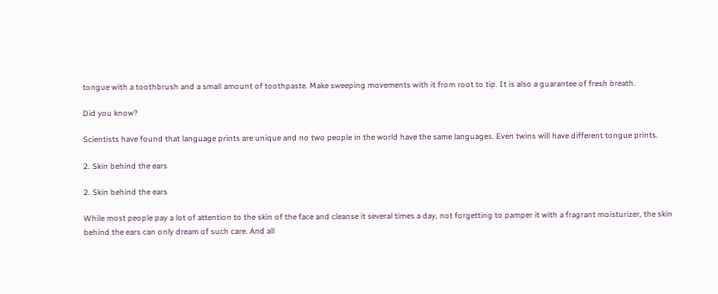tongue with a toothbrush and a small amount of toothpaste. Make sweeping movements with it from root to tip. It is also a guarantee of fresh breath.

Did you know?

Scientists have found that language prints are unique and no two people in the world have the same languages. Even twins will have different tongue prints.

2. Skin behind the ears

2. Skin behind the ears

While most people pay a lot of attention to the skin of the face and cleanse it several times a day, not forgetting to pamper it with a fragrant moisturizer, the skin behind the ears can only dream of such care. And all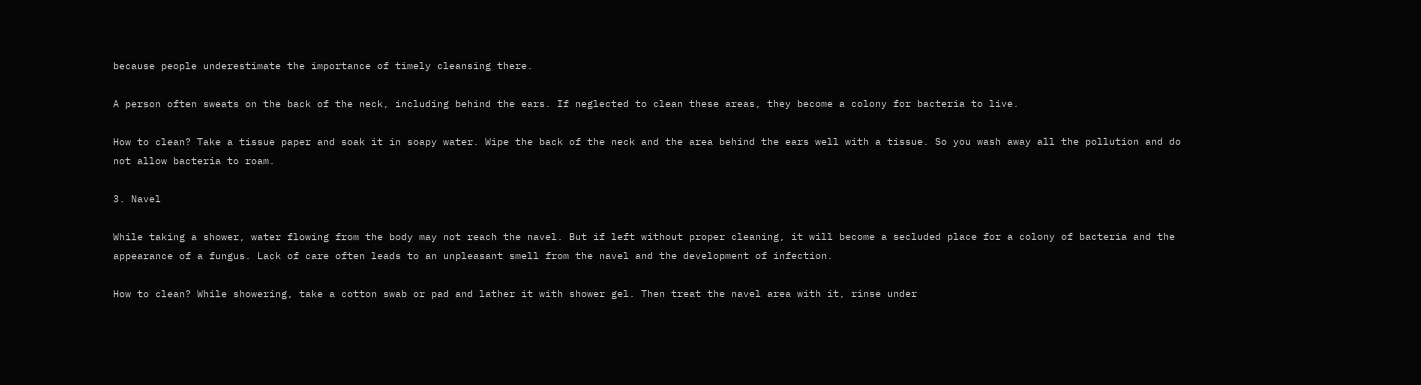because people underestimate the importance of timely cleansing there.

A person often sweats on the back of the neck, including behind the ears. If neglected to clean these areas, they become a colony for bacteria to live.

How to clean? Take a tissue paper and soak it in soapy water. Wipe the back of the neck and the area behind the ears well with a tissue. So you wash away all the pollution and do not allow bacteria to roam.

3. Navel

While taking a shower, water flowing from the body may not reach the navel. But if left without proper cleaning, it will become a secluded place for a colony of bacteria and the appearance of a fungus. Lack of care often leads to an unpleasant smell from the navel and the development of infection.

How to clean? While showering, take a cotton swab or pad and lather it with shower gel. Then treat the navel area with it, rinse under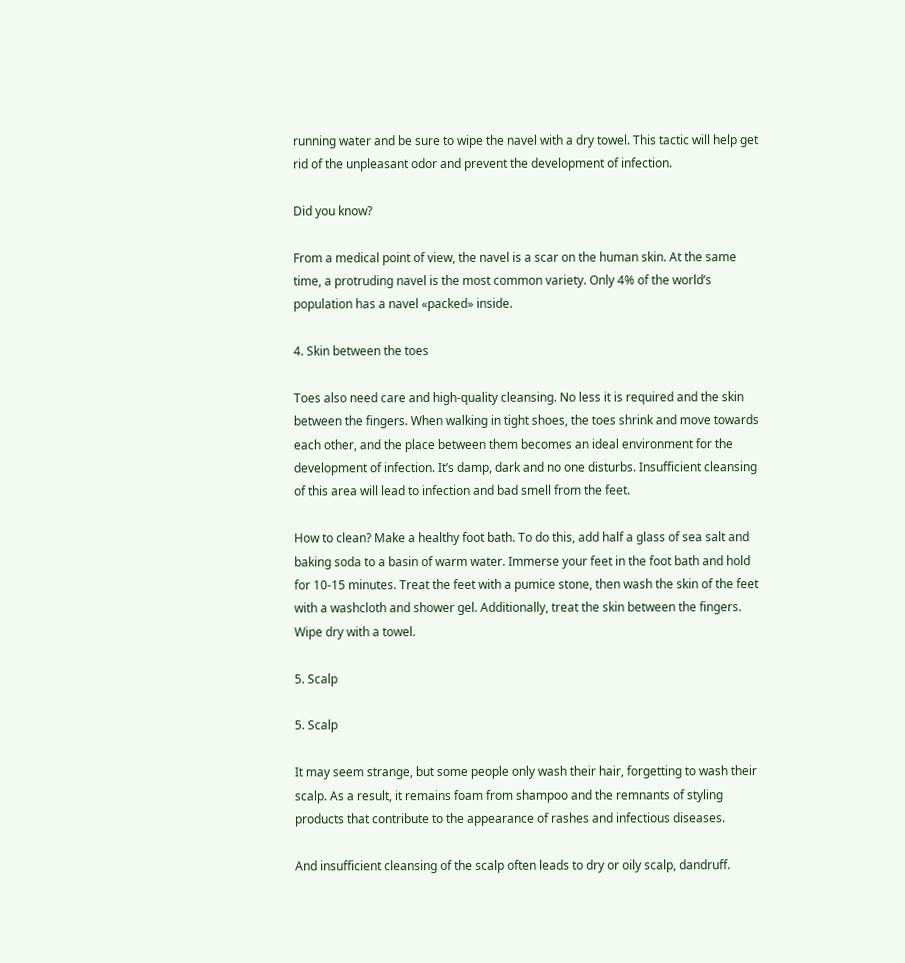running water and be sure to wipe the navel with a dry towel. This tactic will help get rid of the unpleasant odor and prevent the development of infection.

Did you know?

From a medical point of view, the navel is a scar on the human skin. At the same time, a protruding navel is the most common variety. Only 4% of the world’s population has a navel «packed» inside.

4. Skin between the toes

Toes also need care and high-quality cleansing. No less it is required and the skin between the fingers. When walking in tight shoes, the toes shrink and move towards each other, and the place between them becomes an ideal environment for the development of infection. It’s damp, dark and no one disturbs. Insufficient cleansing of this area will lead to infection and bad smell from the feet.

How to clean? Make a healthy foot bath. To do this, add half a glass of sea salt and baking soda to a basin of warm water. Immerse your feet in the foot bath and hold for 10-15 minutes. Treat the feet with a pumice stone, then wash the skin of the feet with a washcloth and shower gel. Additionally, treat the skin between the fingers. Wipe dry with a towel.

5. Scalp

5. Scalp

It may seem strange, but some people only wash their hair, forgetting to wash their scalp. As a result, it remains foam from shampoo and the remnants of styling products that contribute to the appearance of rashes and infectious diseases.

And insufficient cleansing of the scalp often leads to dry or oily scalp, dandruff.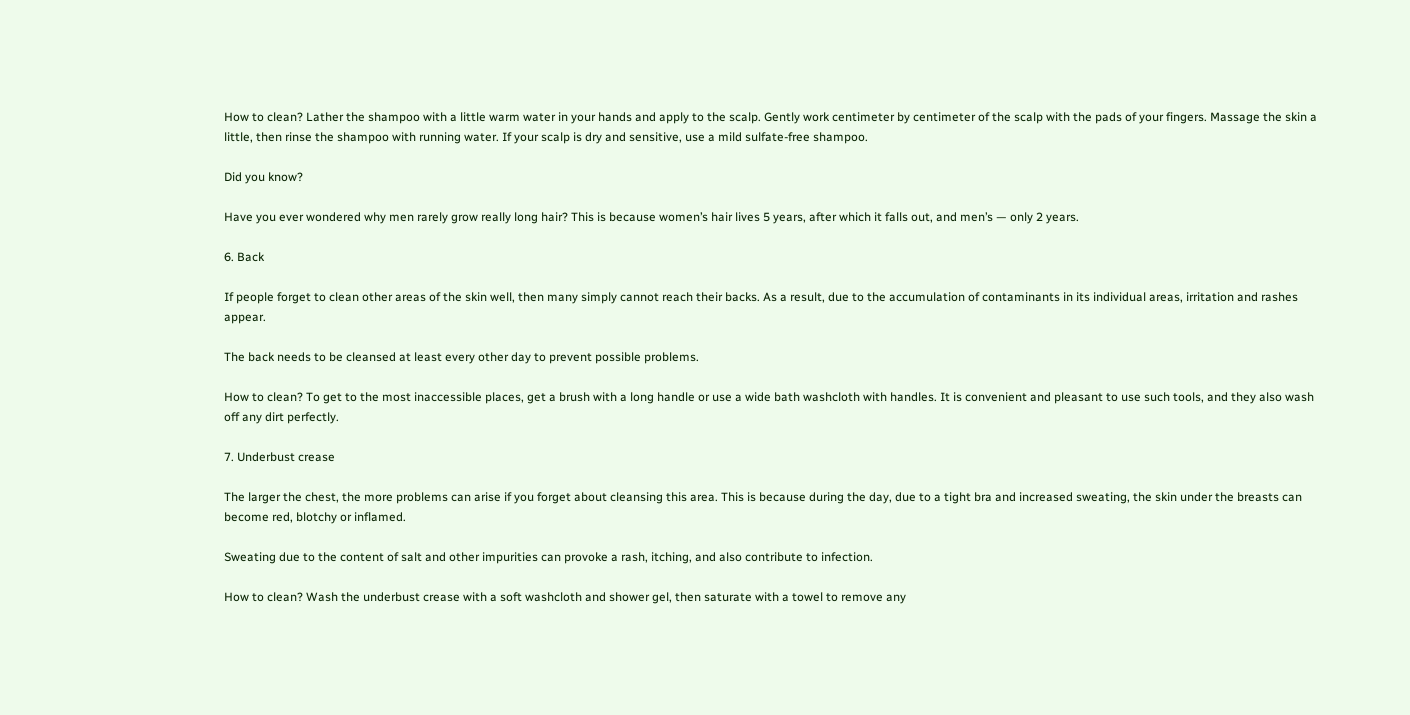How to clean? Lather the shampoo with a little warm water in your hands and apply to the scalp. Gently work centimeter by centimeter of the scalp with the pads of your fingers. Massage the skin a little, then rinse the shampoo with running water. If your scalp is dry and sensitive, use a mild sulfate-free shampoo.

Did you know?

Have you ever wondered why men rarely grow really long hair? This is because women’s hair lives 5 years, after which it falls out, and men’s — only 2 years.

6. Back

If people forget to clean other areas of the skin well, then many simply cannot reach their backs. As a result, due to the accumulation of contaminants in its individual areas, irritation and rashes appear.

The back needs to be cleansed at least every other day to prevent possible problems.

How to clean? To get to the most inaccessible places, get a brush with a long handle or use a wide bath washcloth with handles. It is convenient and pleasant to use such tools, and they also wash off any dirt perfectly.

7. Underbust crease

The larger the chest, the more problems can arise if you forget about cleansing this area. This is because during the day, due to a tight bra and increased sweating, the skin under the breasts can become red, blotchy or inflamed.

Sweating due to the content of salt and other impurities can provoke a rash, itching, and also contribute to infection.

How to clean? Wash the underbust crease with a soft washcloth and shower gel, then saturate with a towel to remove any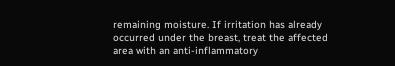remaining moisture. If irritation has already occurred under the breast, treat the affected area with an anti-inflammatory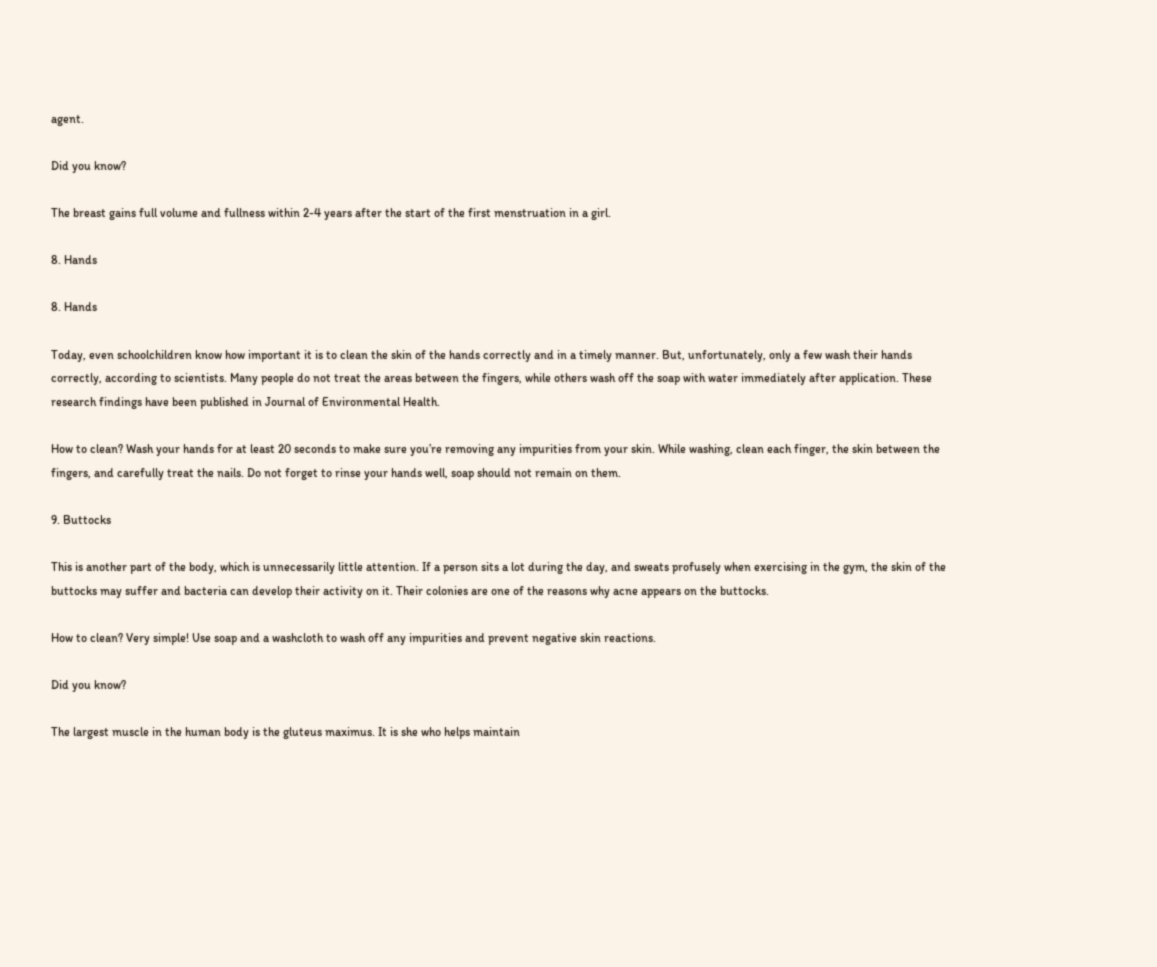agent.

Did you know?

The breast gains full volume and fullness within 2-4 years after the start of the first menstruation in a girl.

8. Hands

8. Hands

Today, even schoolchildren know how important it is to clean the skin of the hands correctly and in a timely manner. But, unfortunately, only a few wash their hands correctly, according to scientists. Many people do not treat the areas between the fingers, while others wash off the soap with water immediately after application. These research findings have been published in Journal of Environmental Health.

How to clean? Wash your hands for at least 20 seconds to make sure you’re removing any impurities from your skin. While washing, clean each finger, the skin between the fingers, and carefully treat the nails. Do not forget to rinse your hands well, soap should not remain on them.

9. Buttocks

This is another part of the body, which is unnecessarily little attention. If a person sits a lot during the day, and sweats profusely when exercising in the gym, the skin of the buttocks may suffer and bacteria can develop their activity on it. Their colonies are one of the reasons why acne appears on the buttocks.

How to clean? Very simple! Use soap and a washcloth to wash off any impurities and prevent negative skin reactions.

Did you know?

The largest muscle in the human body is the gluteus maximus. It is she who helps maintain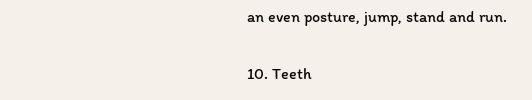an even posture, jump, stand and run.

10. Teeth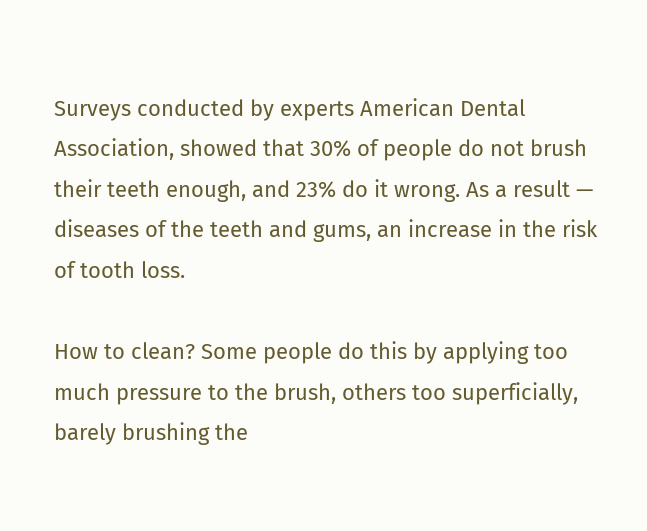Surveys conducted by experts American Dental Association, showed that 30% of people do not brush their teeth enough, and 23% do it wrong. As a result — diseases of the teeth and gums, an increase in the risk of tooth loss.

How to clean? Some people do this by applying too much pressure to the brush, others too superficially, barely brushing the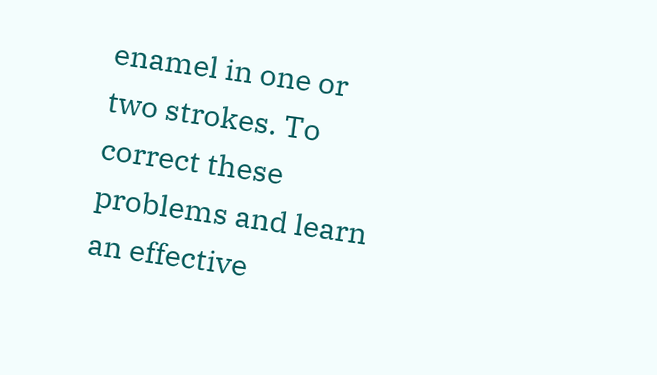enamel in one or two strokes. To correct these problems and learn an effective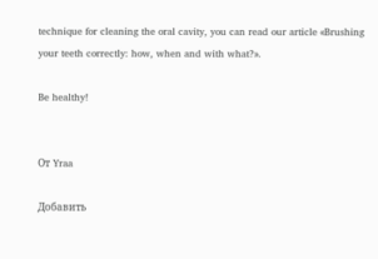technique for cleaning the oral cavity, you can read our article «Brushing your teeth correctly: how, when and with what?».

Be healthy!


От Yraa

Добавить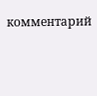комментарий